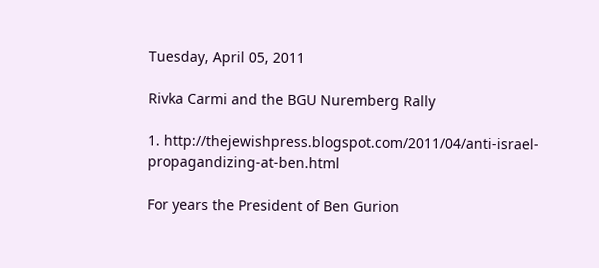Tuesday, April 05, 2011

Rivka Carmi and the BGU Nuremberg Rally

1. http://thejewishpress.blogspot.com/2011/04/anti-israel-propagandizing-at-ben.html

For years the President of Ben Gurion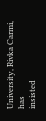University, Rivka Carmi, has
insisted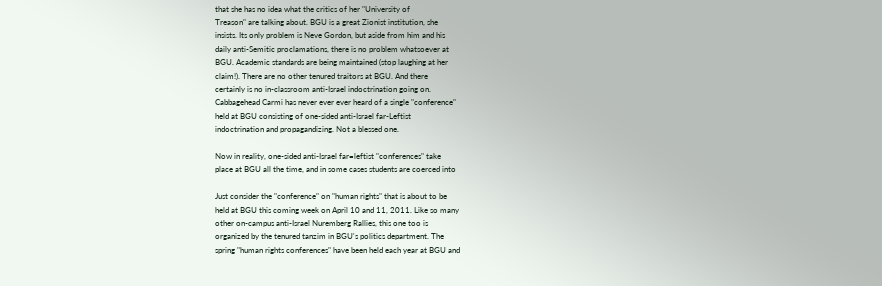that she has no idea what the critics of her "University of
Treason" are talking about. BGU is a great Zionist institution, she
insists. Its only problem is Neve Gordon, but aside from him and his
daily anti-Semitic proclamations, there is no problem whatsoever at
BGU. Academic standards are being maintained (stop laughing at her
claim!). There are no other tenured traitors at BGU. And there
certainly is no in-classroom anti-Israel indoctrination going on.
Cabbagehead Carmi has never ever ever heard of a single "conference"
held at BGU consisting of one-sided anti-Israel far-Leftist
indoctrination and propagandizing. Not a blessed one.

Now in reality, one-sided anti-Israel far=leftist "conferences" take
place at BGU all the time, and in some cases students are coerced into

Just consider the "conference" on "human rights" that is about to be
held at BGU this coming week on April 10 and 11, 2011. Like so many
other on-campus anti-Israel Nuremberg Rallies, this one too is
organized by the tenured tanzim in BGU's politics department. The
spring "human rights conferences" have been held each year at BGU and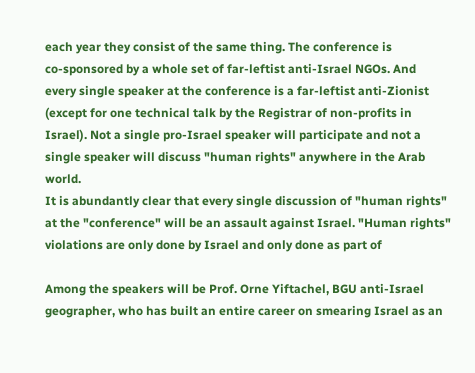each year they consist of the same thing. The conference is
co-sponsored by a whole set of far-leftist anti-Israel NGOs. And
every single speaker at the conference is a far-leftist anti-Zionist
(except for one technical talk by the Registrar of non-profits in
Israel). Not a single pro-Israel speaker will participate and not a
single speaker will discuss "human rights" anywhere in the Arab world.
It is abundantly clear that every single discussion of "human rights"
at the "conference" will be an assault against Israel. "Human rights"
violations are only done by Israel and only done as part of

Among the speakers will be Prof. Orne Yiftachel, BGU anti-Israel
geographer, who has built an entire career on smearing Israel as an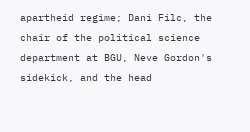apartheid regime; Dani Filc, the chair of the political science
department at BGU, Neve Gordon's sidekick, and the head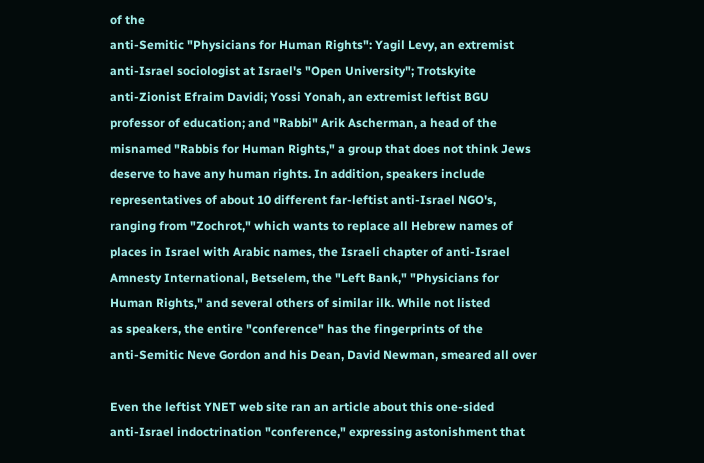of the
anti-Semitic "Physicians for Human Rights": Yagil Levy, an extremist
anti-Israel sociologist at Israel's "Open University"; Trotskyite
anti-Zionist Efraim Davidi; Yossi Yonah, an extremist leftist BGU
professor of education; and "Rabbi" Arik Ascherman, a head of the
misnamed "Rabbis for Human Rights," a group that does not think Jews
deserve to have any human rights. In addition, speakers include
representatives of about 10 different far-leftist anti-Israel NGO's,
ranging from "Zochrot," which wants to replace all Hebrew names of
places in Israel with Arabic names, the Israeli chapter of anti-Israel
Amnesty International, Betselem, the "Left Bank," "Physicians for
Human Rights," and several others of similar ilk. While not listed
as speakers, the entire "conference" has the fingerprints of the
anti-Semitic Neve Gordon and his Dean, David Newman, smeared all over

Even the leftist YNET web site ran an article about this one-sided
anti-Israel indoctrination "conference," expressing astonishment that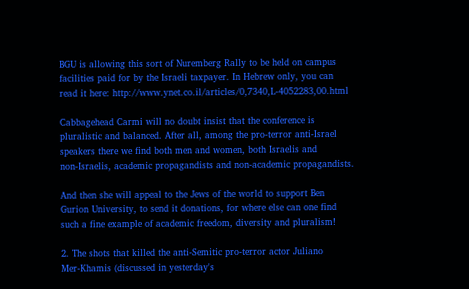BGU is allowing this sort of Nuremberg Rally to be held on campus
facilities paid for by the Israeli taxpayer. In Hebrew only, you can
read it here: http://www.ynet.co.il/articles/0,7340,L-4052283,00.html

Cabbagehead Carmi will no doubt insist that the conference is
pluralistic and balanced. After all, among the pro-terror anti-Israel
speakers there we find both men and women, both Israelis and
non-Israelis, academic propagandists and non-academic propagandists.

And then she will appeal to the Jews of the world to support Ben
Gurion University, to send it donations, for where else can one find
such a fine example of academic freedom, diversity and pluralism!

2. The shots that killed the anti-Semitic pro-terror actor Juliano
Mer-Khamis (discussed in yesterday's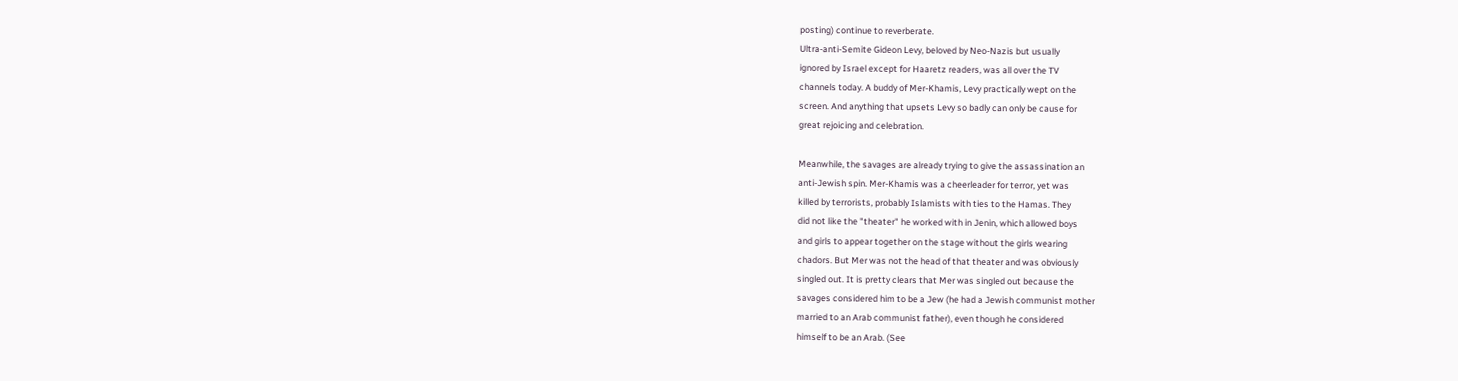posting) continue to reverberate.
Ultra-anti-Semite Gideon Levy, beloved by Neo-Nazis but usually
ignored by Israel except for Haaretz readers, was all over the TV
channels today. A buddy of Mer-Khamis, Levy practically wept on the
screen. And anything that upsets Levy so badly can only be cause for
great rejoicing and celebration.

Meanwhile, the savages are already trying to give the assassination an
anti-Jewish spin. Mer-Khamis was a cheerleader for terror, yet was
killed by terrorists, probably Islamists with ties to the Hamas. They
did not like the "theater" he worked with in Jenin, which allowed boys
and girls to appear together on the stage without the girls wearing
chadors. But Mer was not the head of that theater and was obviously
singled out. It is pretty clears that Mer was singled out because the
savages considered him to be a Jew (he had a Jewish communist mother
married to an Arab communist father), even though he considered
himself to be an Arab. (See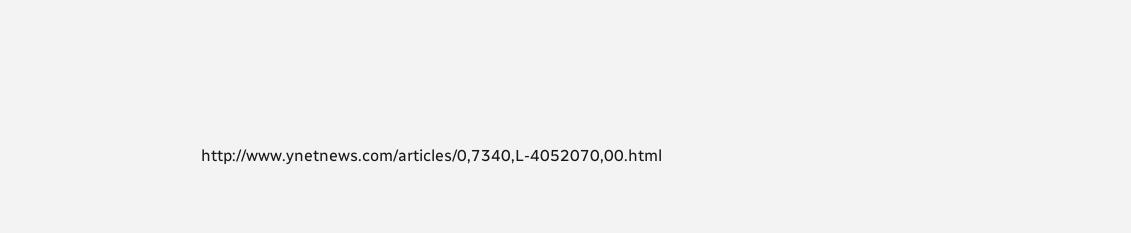http://www.ynetnews.com/articles/0,7340,L-4052070,00.html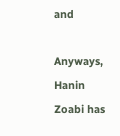and

Anyways, Hanin Zoabi has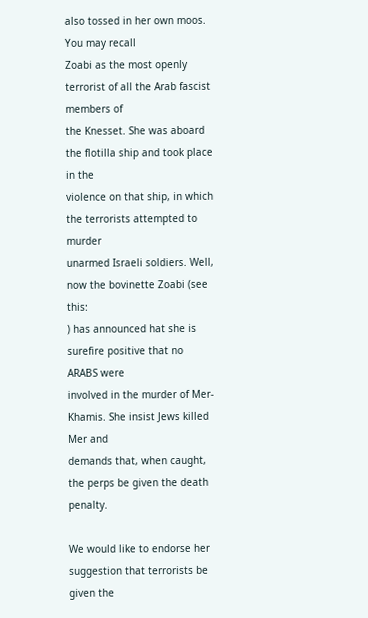also tossed in her own moos. You may recall
Zoabi as the most openly terrorist of all the Arab fascist members of
the Knesset. She was aboard the flotilla ship and took place in the
violence on that ship, in which the terrorists attempted to murder
unarmed Israeli soldiers. Well, now the bovinette Zoabi (see this:
) has announced hat she is surefire positive that no ARABS were
involved in the murder of Mer-Khamis. She insist Jews killed Mer and
demands that, when caught, the perps be given the death penalty.

We would like to endorse her suggestion that terrorists be given the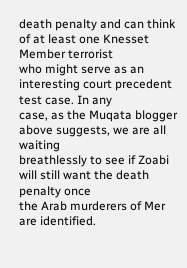death penalty and can think of at least one Knesset Member terrorist
who might serve as an interesting court precedent test case. In any
case, as the Muqata blogger above suggests, we are all waiting
breathlessly to see if Zoabi will still want the death penalty once
the Arab murderers of Mer are identified.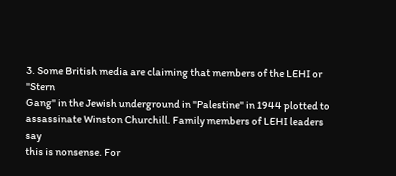3. Some British media are claiming that members of the LEHI or "Stern
Gang" in the Jewish underground in "Palestine" in 1944 plotted to
assassinate Winston Churchill. Family members of LEHI leaders say
this is nonsense. For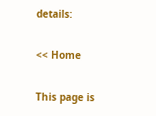details:

<< Home

This page is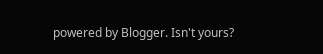powered by Blogger. Isn't yours?